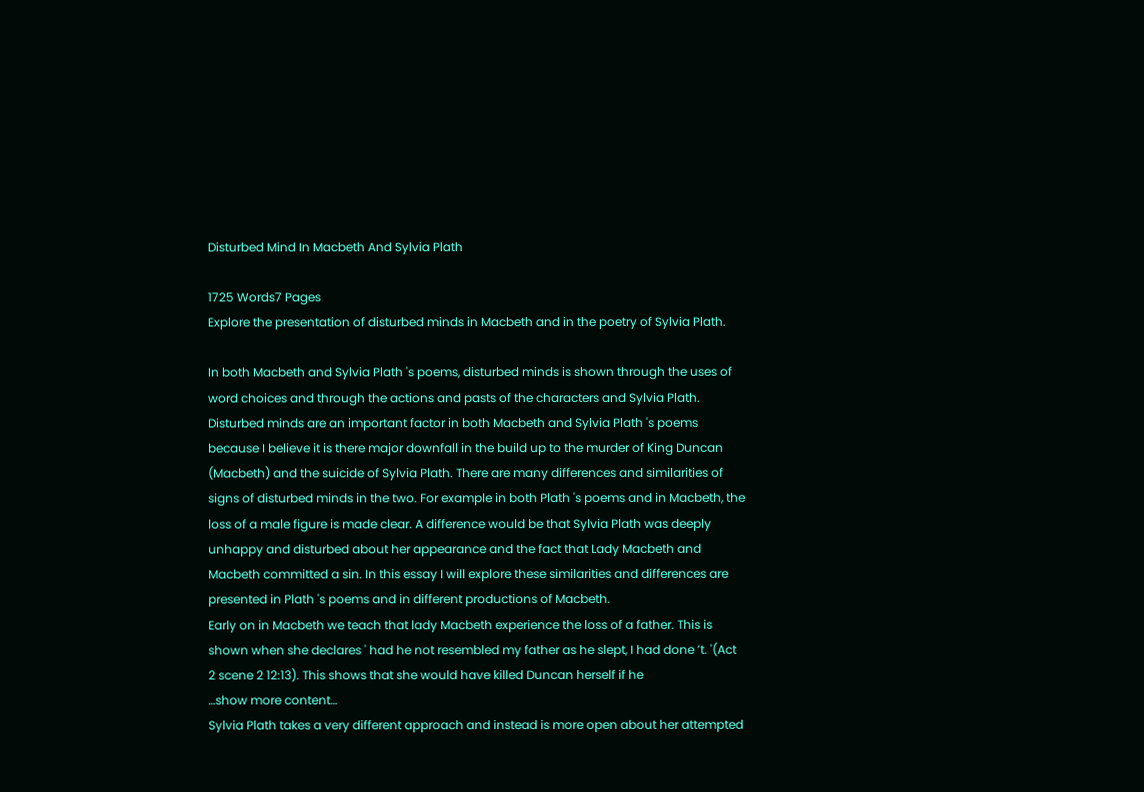Disturbed Mind In Macbeth And Sylvia Plath

1725 Words7 Pages
Explore the presentation of disturbed minds in Macbeth and in the poetry of Sylvia Plath.

In both Macbeth and Sylvia Plath 's poems, disturbed minds is shown through the uses of word choices and through the actions and pasts of the characters and Sylvia Plath. Disturbed minds are an important factor in both Macbeth and Sylvia Plath 's poems because I believe it is there major downfall in the build up to the murder of King Duncan (Macbeth) and the suicide of Sylvia Plath. There are many differences and similarities of signs of disturbed minds in the two. For example in both Plath 's poems and in Macbeth, the loss of a male figure is made clear. A difference would be that Sylvia Plath was deeply unhappy and disturbed about her appearance and the fact that Lady Macbeth and Macbeth committed a sin. In this essay I will explore these similarities and differences are presented in Plath 's poems and in different productions of Macbeth.
Early on in Macbeth we teach that lady Macbeth experience the loss of a father. This is shown when she declares ' had he not resembled my father as he slept, I had done ’t. '(Act 2 scene 2 12:13). This shows that she would have killed Duncan herself if he
…show more content…
Sylvia Plath takes a very different approach and instead is more open about her attempted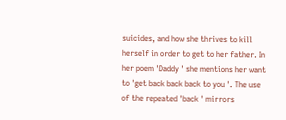suicides, and how she thrives to kill herself in order to get to her father. In her poem 'Daddy ' she mentions her want to 'get back back back to you '. The use of the repeated 'back ' mirrors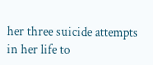her three suicide attempts in her life to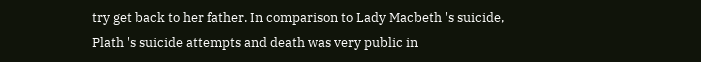try get back to her father. In comparison to Lady Macbeth 's suicide, Plath 's suicide attempts and death was very public in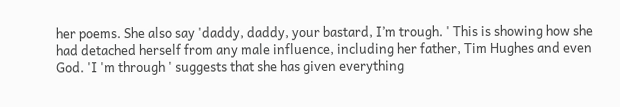her poems. She also say 'daddy, daddy, your bastard, I’m trough. ' This is showing how she had detached herself from any male influence, including her father, Tim Hughes and even God. 'I 'm through ' suggests that she has given everything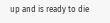up and is ready to die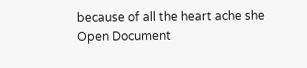because of all the heart ache she
Open Document